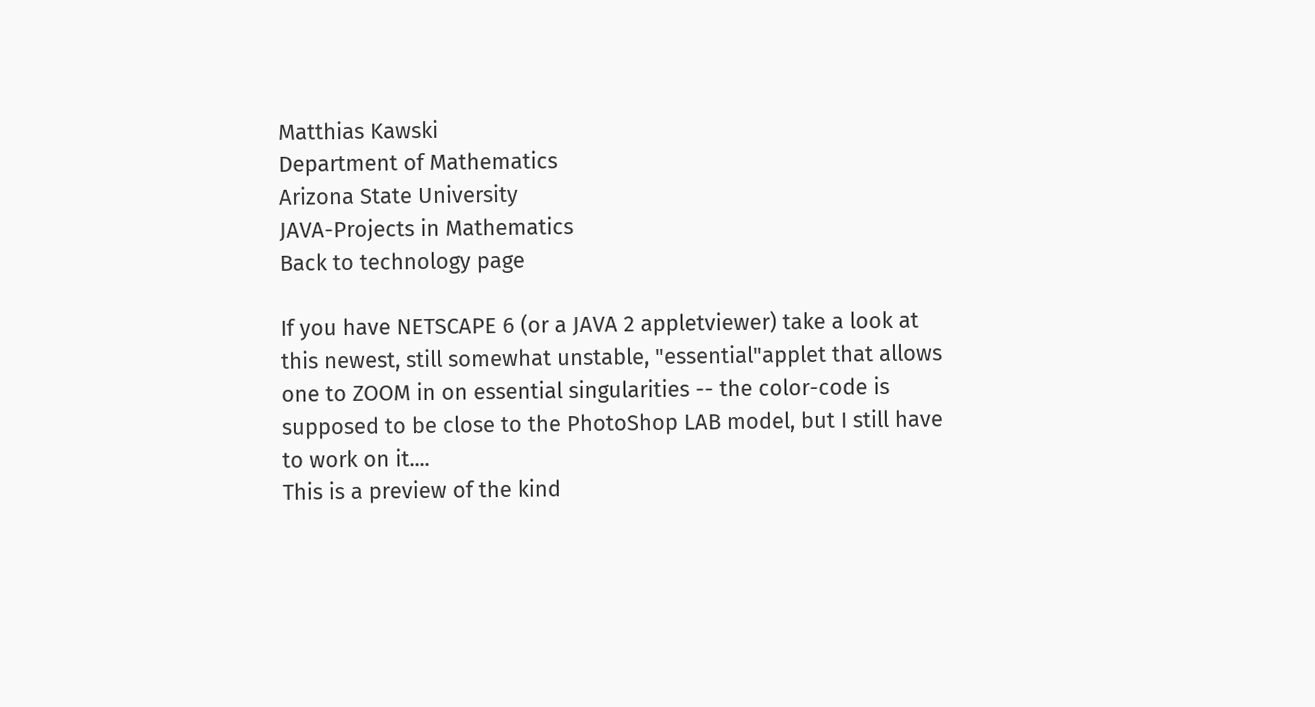Matthias Kawski
Department of Mathematics
Arizona State University
JAVA-Projects in Mathematics
Back to technology page

If you have NETSCAPE 6 (or a JAVA 2 appletviewer) take a look at this newest, still somewhat unstable, "essential"applet that allows one to ZOOM in on essential singularities -- the color-code is supposed to be close to the PhotoShop LAB model, but I still have to work on it....
This is a preview of the kind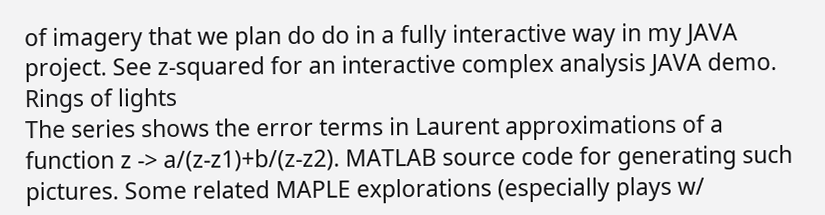of imagery that we plan do do in a fully interactive way in my JAVA project. See z-squared for an interactive complex analysis JAVA demo.
Rings of lights
The series shows the error terms in Laurent approximations of a function z -> a/(z-z1)+b/(z-z2). MATLAB source code for generating such pictures. Some related MAPLE explorations (especially plays w/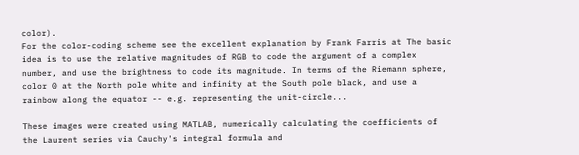color).
For the color-coding scheme see the excellent explanation by Frank Farris at The basic idea is to use the relative magnitudes of RGB to code the argument of a complex number, and use the brightness to code its magnitude. In terms of the Riemann sphere, color 0 at the North pole white and infinity at the South pole black, and use a rainbow along the equator -- e.g. representing the unit-circle...

These images were created using MATLAB, numerically calculating the coefficients of the Laurent series via Cauchy's integral formula and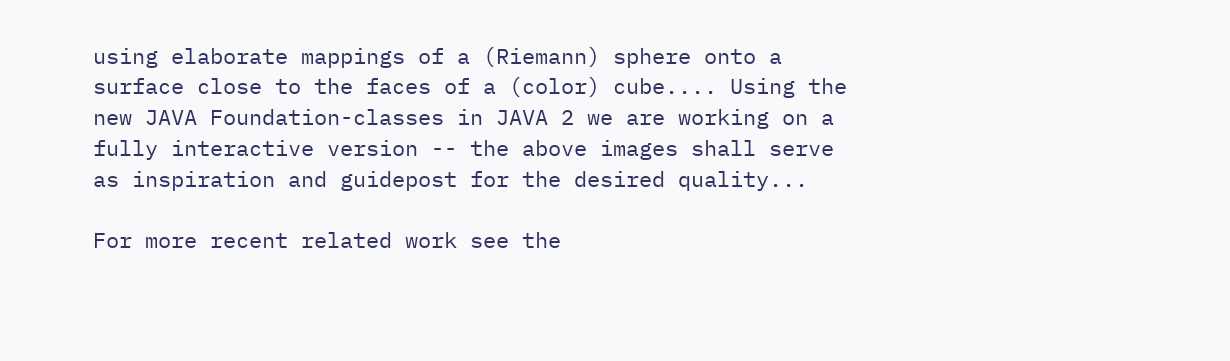using elaborate mappings of a (Riemann) sphere onto a surface close to the faces of a (color) cube.... Using the new JAVA Foundation-classes in JAVA 2 we are working on a fully interactive version -- the above images shall serve as inspiration and guidepost for the desired quality...

For more recent related work see the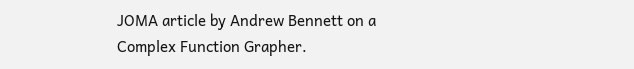JOMA article by Andrew Bennett on a Complex Function Grapher.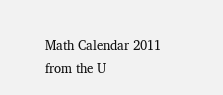Math Calendar 2011 from the U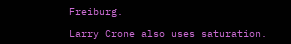Freiburg.

Larry Crone also uses saturation.